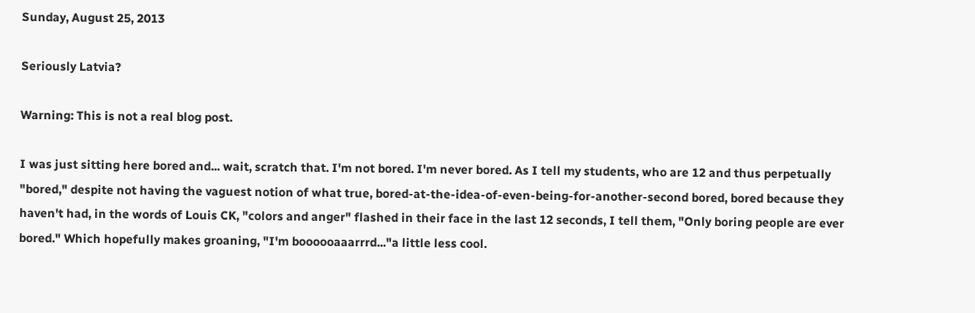Sunday, August 25, 2013

Seriously Latvia?

Warning: This is not a real blog post.

I was just sitting here bored and... wait, scratch that. I'm not bored. I'm never bored. As I tell my students, who are 12 and thus perpetually "bored," despite not having the vaguest notion of what true, bored-at-the-idea-of-even-being-for-another-second bored, bored because they haven't had, in the words of Louis CK, "colors and anger" flashed in their face in the last 12 seconds, I tell them, "Only boring people are ever bored." Which hopefully makes groaning, "I'm boooooaaarrrd..."a little less cool.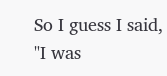So I guess I said, "I was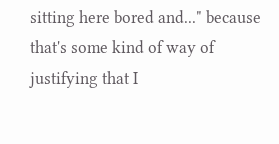sitting here bored and..." because that's some kind of way of justifying that I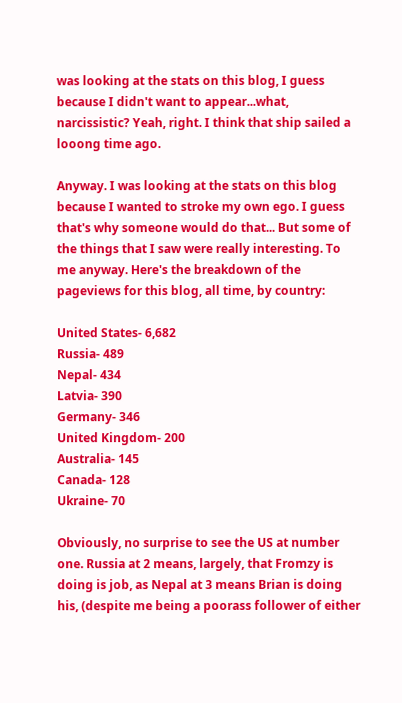was looking at the stats on this blog, I guess because I didn't want to appear...what, narcissistic? Yeah, right. I think that ship sailed a looong time ago.

Anyway. I was looking at the stats on this blog because I wanted to stroke my own ego. I guess that's why someone would do that... But some of the things that I saw were really interesting. To me anyway. Here's the breakdown of the pageviews for this blog, all time, by country:

United States- 6,682
Russia- 489
Nepal- 434
Latvia- 390
Germany- 346
United Kingdom- 200
Australia- 145
Canada- 128
Ukraine- 70

Obviously, no surprise to see the US at number one. Russia at 2 means, largely, that Fromzy is doing is job, as Nepal at 3 means Brian is doing his, (despite me being a poorass follower of either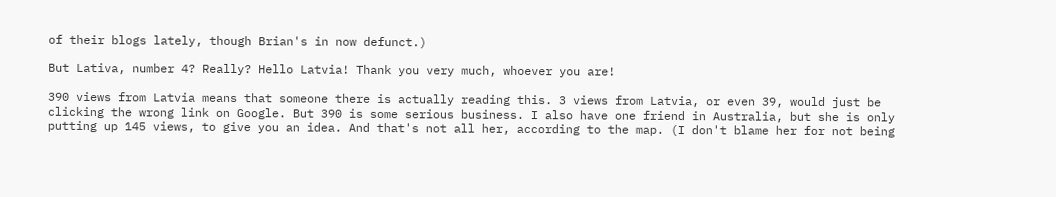of their blogs lately, though Brian's in now defunct.)

But Lativa, number 4? Really? Hello Latvia! Thank you very much, whoever you are!

390 views from Latvia means that someone there is actually reading this. 3 views from Latvia, or even 39, would just be clicking the wrong link on Google. But 390 is some serious business. I also have one friend in Australia, but she is only putting up 145 views, to give you an idea. And that's not all her, according to the map. (I don't blame her for not being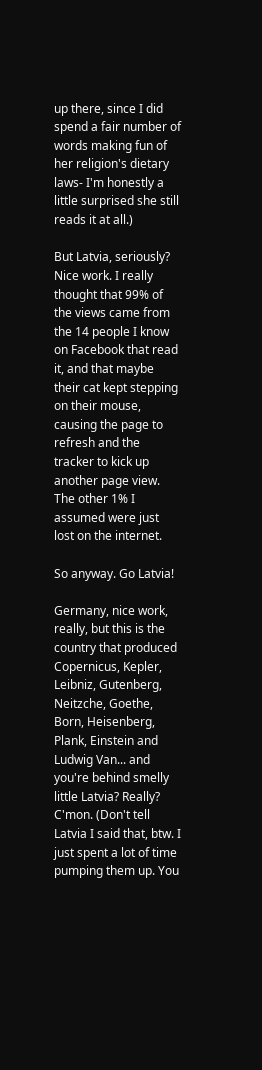up there, since I did spend a fair number of words making fun of her religion's dietary laws- I'm honestly a little surprised she still reads it at all.)

But Latvia, seriously? Nice work. I really thought that 99% of the views came from the 14 people I know on Facebook that read it, and that maybe their cat kept stepping on their mouse, causing the page to refresh and the tracker to kick up another page view. The other 1% I assumed were just lost on the internet.

So anyway. Go Latvia!

Germany, nice work, really, but this is the country that produced Copernicus, Kepler, Leibniz, Gutenberg, Neitzche, Goethe, Born, Heisenberg, Plank, Einstein and Ludwig Van... and you're behind smelly little Latvia? Really? C'mon. (Don't tell Latvia I said that, btw. I just spent a lot of time pumping them up. You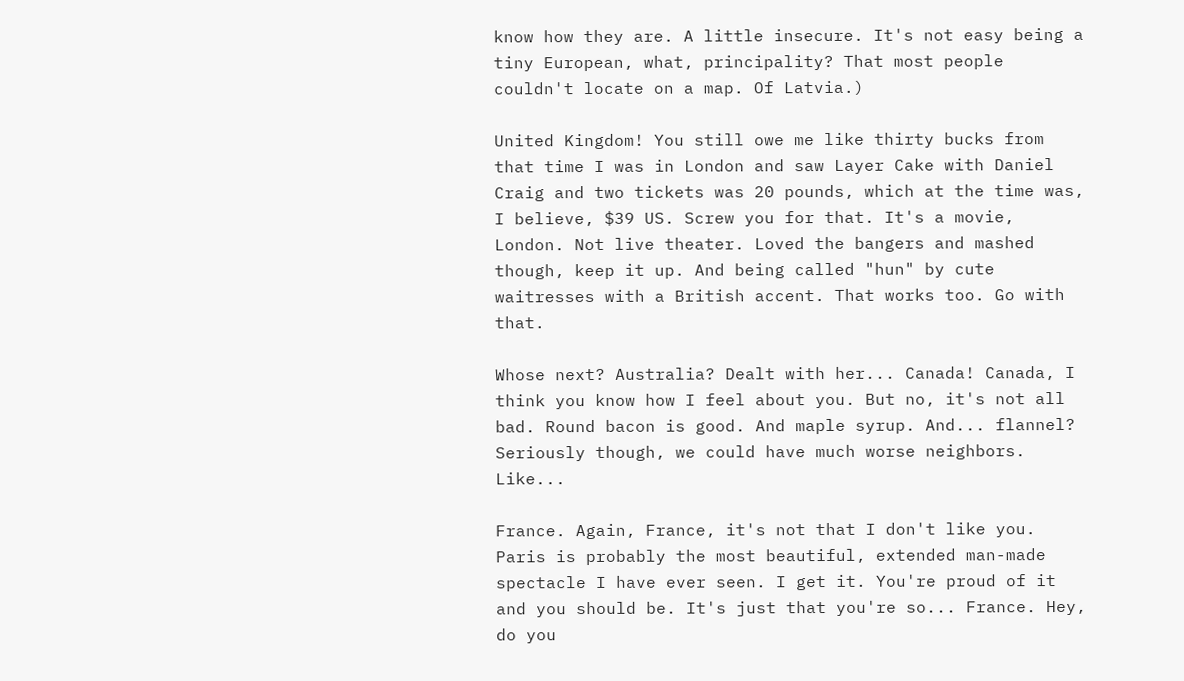know how they are. A little insecure. It's not easy being a tiny European, what, principality? That most people couldn't locate on a map. Of Latvia.)

United Kingdom! You still owe me like thirty bucks from that time I was in London and saw Layer Cake with Daniel Craig and two tickets was 20 pounds, which at the time was, I believe, $39 US. Screw you for that. It's a movie, London. Not live theater. Loved the bangers and mashed though, keep it up. And being called "hun" by cute waitresses with a British accent. That works too. Go with that.

Whose next? Australia? Dealt with her... Canada! Canada, I think you know how I feel about you. But no, it's not all bad. Round bacon is good. And maple syrup. And... flannel? Seriously though, we could have much worse neighbors. Like...

France. Again, France, it's not that I don't like you. Paris is probably the most beautiful, extended man-made spectacle I have ever seen. I get it. You're proud of it and you should be. It's just that you're so... France. Hey, do you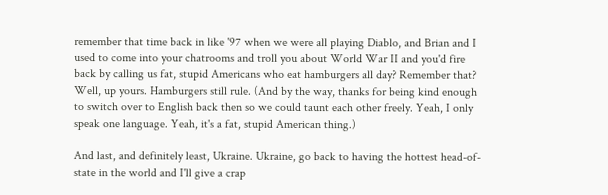remember that time back in like '97 when we were all playing Diablo, and Brian and I used to come into your chatrooms and troll you about World War II and you'd fire back by calling us fat, stupid Americans who eat hamburgers all day? Remember that? Well, up yours. Hamburgers still rule. (And by the way, thanks for being kind enough to switch over to English back then so we could taunt each other freely. Yeah, I only speak one language. Yeah, it's a fat, stupid American thing.)

And last, and definitely least, Ukraine. Ukraine, go back to having the hottest head-of-state in the world and I'll give a crap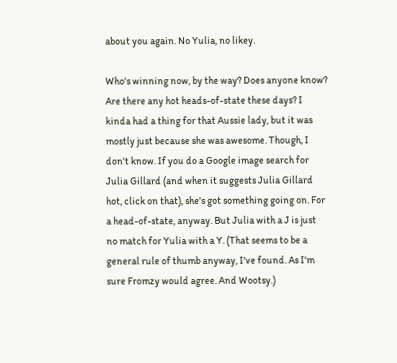about you again. No Yulia, no likey.

Who's winning now, by the way? Does anyone know? Are there any hot heads-of-state these days? I kinda had a thing for that Aussie lady, but it was mostly just because she was awesome. Though, I don't know. If you do a Google image search for Julia Gillard (and when it suggests Julia Gillard hot, click on that), she's got something going on. For a head-of-state, anyway. But Julia with a J is just no match for Yulia with a Y. (That seems to be a general rule of thumb anyway, I've found. As I'm sure Fromzy would agree. And Wootsy.)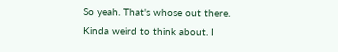So yeah. That's whose out there. Kinda weird to think about. I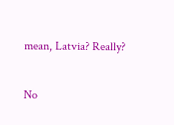mean, Latvia? Really?

No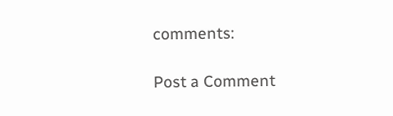comments:

Post a Comment